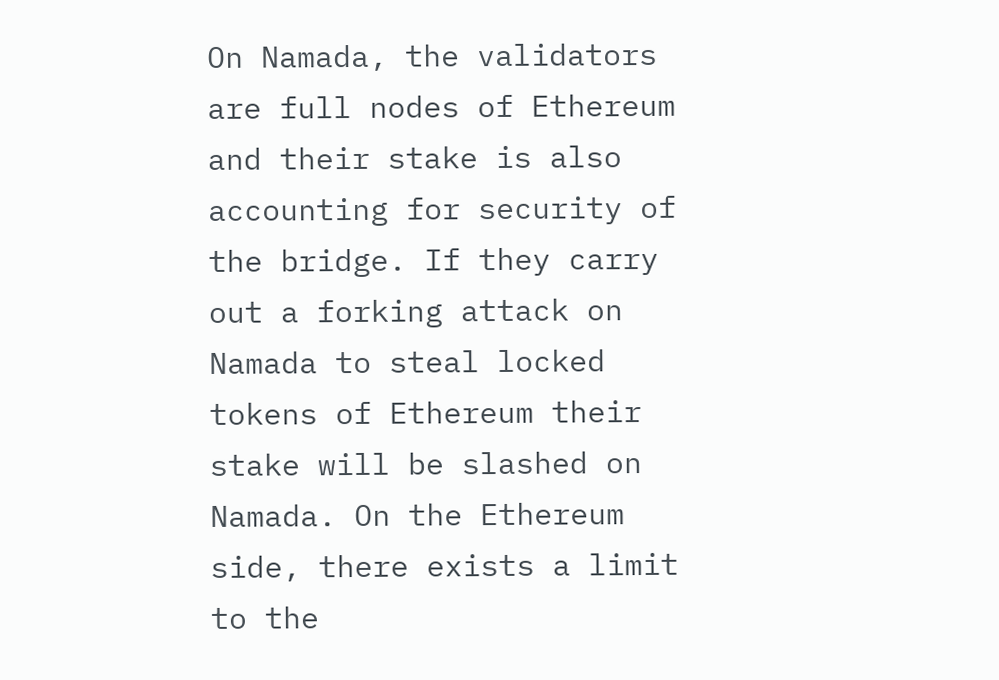On Namada, the validators are full nodes of Ethereum and their stake is also accounting for security of the bridge. If they carry out a forking attack on Namada to steal locked tokens of Ethereum their stake will be slashed on Namada. On the Ethereum side, there exists a limit to the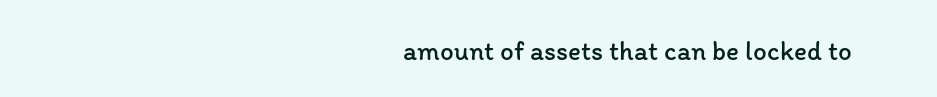amount of assets that can be locked to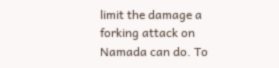limit the damage a forking attack on Namada can do. To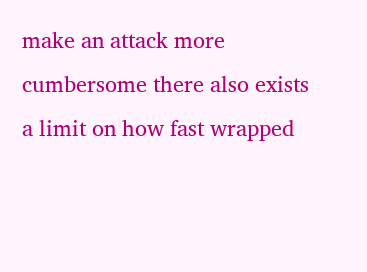make an attack more cumbersome there also exists a limit on how fast wrapped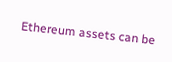Ethereum assets can be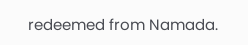redeemed from Namada.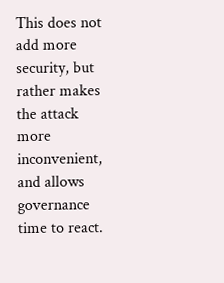This does not add more security, but rather makes the attack more inconvenient, and allows governance time to react.